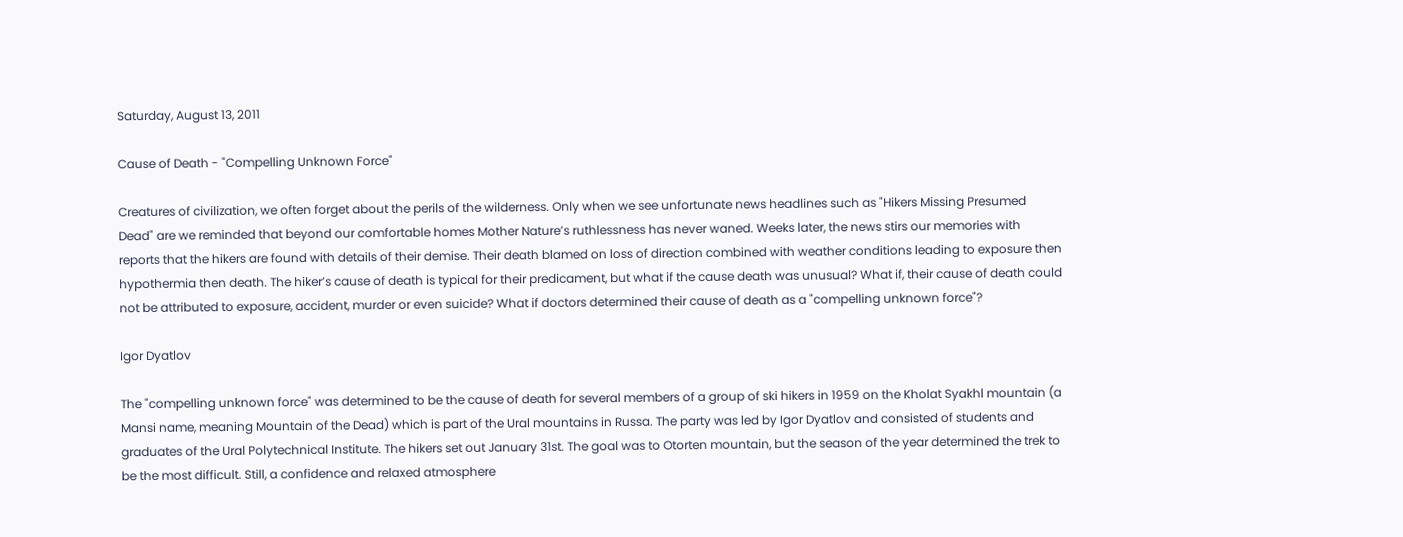Saturday, August 13, 2011

Cause of Death - "Compelling Unknown Force"

Creatures of civilization, we often forget about the perils of the wilderness. Only when we see unfortunate news headlines such as "Hikers Missing Presumed Dead" are we reminded that beyond our comfortable homes Mother Nature’s ruthlessness has never waned. Weeks later, the news stirs our memories with reports that the hikers are found with details of their demise. Their death blamed on loss of direction combined with weather conditions leading to exposure then hypothermia then death. The hiker’s cause of death is typical for their predicament, but what if the cause death was unusual? What if, their cause of death could not be attributed to exposure, accident, murder or even suicide? What if doctors determined their cause of death as a "compelling unknown force"?

Igor Dyatlov

The "compelling unknown force" was determined to be the cause of death for several members of a group of ski hikers in 1959 on the Kholat Syakhl mountain (a Mansi name, meaning Mountain of the Dead) which is part of the Ural mountains in Russa. The party was led by Igor Dyatlov and consisted of students and graduates of the Ural Polytechnical Institute. The hikers set out January 31st. The goal was to Otorten mountain, but the season of the year determined the trek to be the most difficult. Still, a confidence and relaxed atmosphere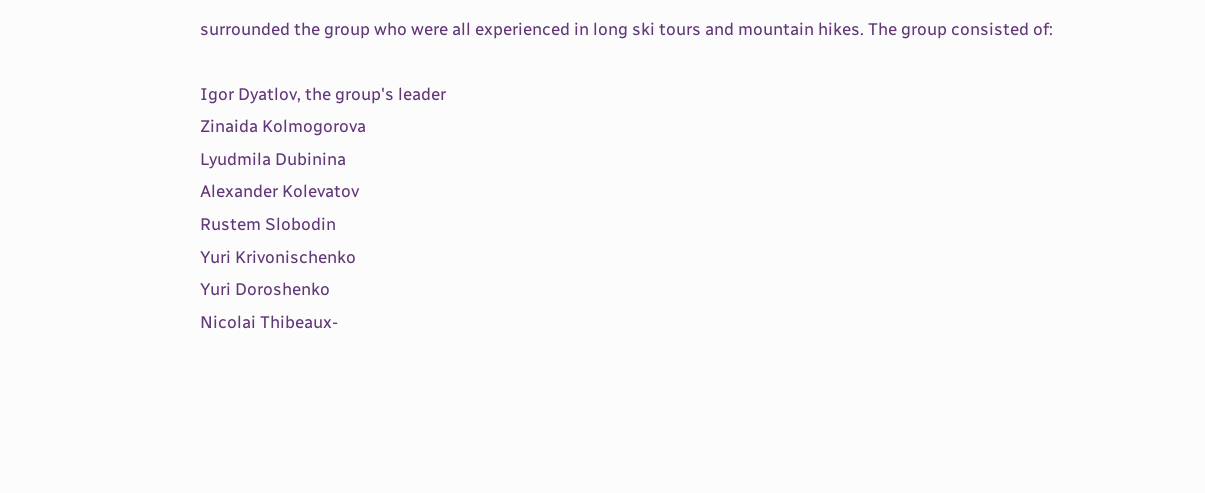surrounded the group who were all experienced in long ski tours and mountain hikes. The group consisted of:

Igor Dyatlov, the group's leader
Zinaida Kolmogorova
Lyudmila Dubinina
Alexander Kolevatov
Rustem Slobodin
Yuri Krivonischenko
Yuri Doroshenko
Nicolai Thibeaux-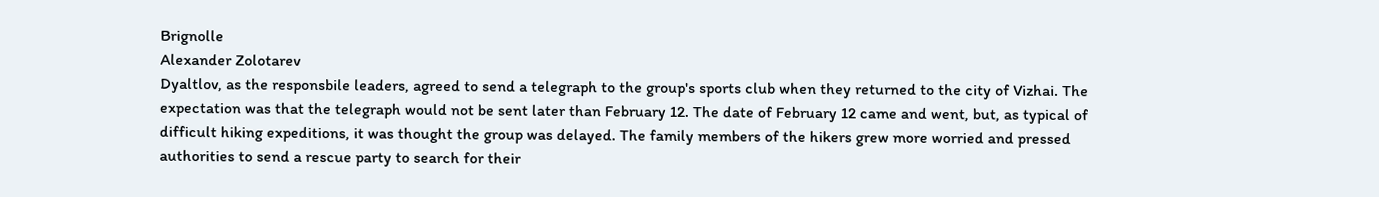Brignolle
Alexander Zolotarev
Dyaltlov, as the responsbile leaders, agreed to send a telegraph to the group's sports club when they returned to the city of Vizhai. The expectation was that the telegraph would not be sent later than February 12. The date of February 12 came and went, but, as typical of difficult hiking expeditions, it was thought the group was delayed. The family members of the hikers grew more worried and pressed authorities to send a rescue party to search for their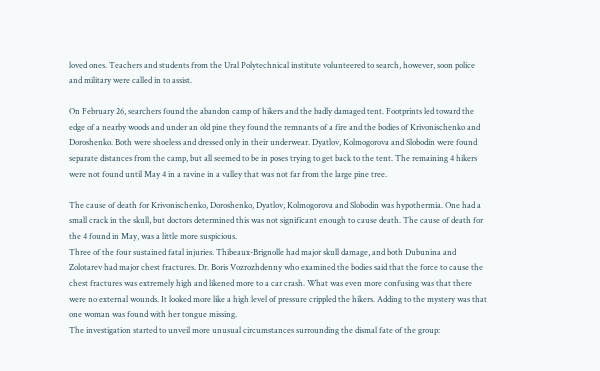loved ones. Teachers and students from the Ural Polytechnical institute volunteered to search, however, soon police and military were called in to assist.

On February 26, searchers found the abandon camp of hikers and the badly damaged tent. Footprints led toward the edge of a nearby woods and under an old pine they found the remnants of a fire and the bodies of Krivonischenko and Doroshenko. Both were shoeless and dressed only in their underwear. Dyatlov, Kolmogorova and Slobodin were found separate distances from the camp, but all seemed to be in poses trying to get back to the tent. The remaining 4 hikers were not found until May 4 in a ravine in a valley that was not far from the large pine tree.

The cause of death for Krivonischenko, Doroshenko, Dyatlov, Kolmogorova and Slobodin was hypothermia. One had a small crack in the skull, but doctors determined this was not significant enough to cause death. The cause of death for the 4 found in May, was a little more suspicious.
Three of the four sustained fatal injuries. Thibeaux-Brignolle had major skull damage, and both Dubunina and Zolotarev had major chest fractures. Dr. Boris Vozrozhdenny who examined the bodies said that the force to cause the chest fractures was extremely high and likened more to a car crash. What was even more confusing was that there were no external wounds. It looked more like a high level of pressure crippled the hikers. Adding to the mystery was that one woman was found with her tongue missing.
The investigation started to unveil more unusual circumstances surrounding the dismal fate of the group: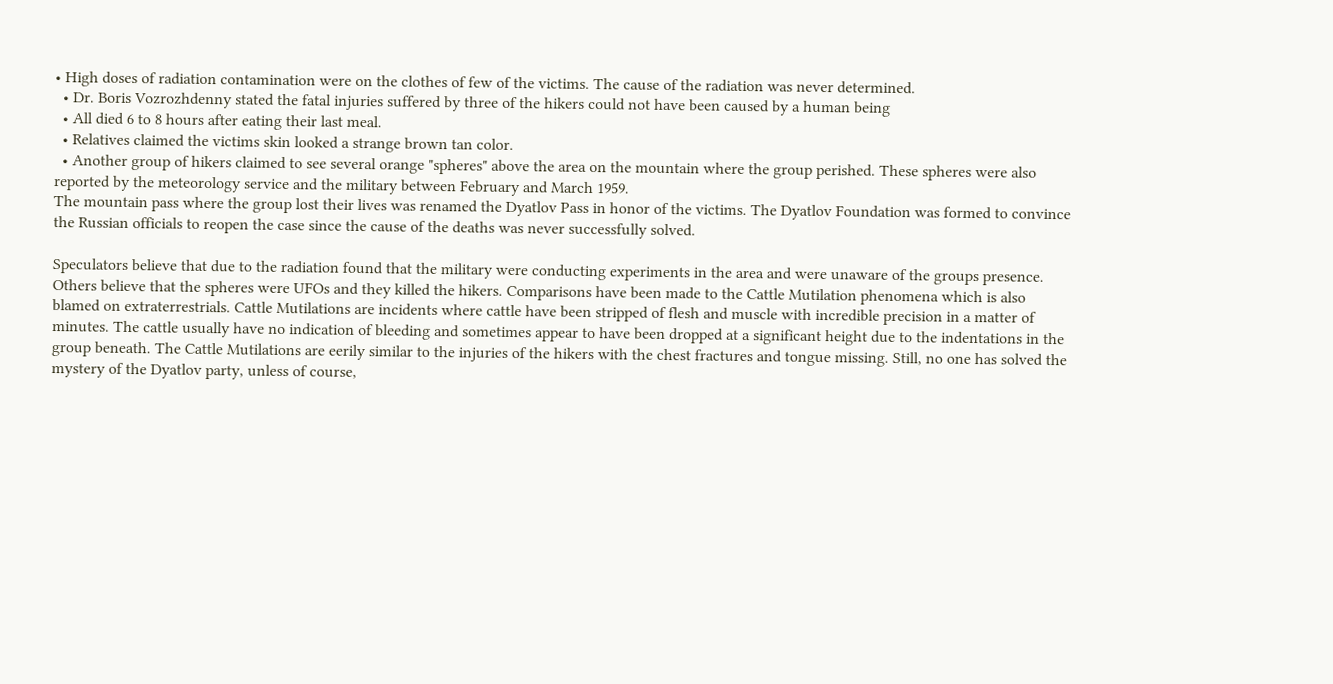• High doses of radiation contamination were on the clothes of few of the victims. The cause of the radiation was never determined.
  • Dr. Boris Vozrozhdenny stated the fatal injuries suffered by three of the hikers could not have been caused by a human being
  • All died 6 to 8 hours after eating their last meal.
  • Relatives claimed the victims skin looked a strange brown tan color.
  • Another group of hikers claimed to see several orange "spheres" above the area on the mountain where the group perished. These spheres were also reported by the meteorology service and the military between February and March 1959.
The mountain pass where the group lost their lives was renamed the Dyatlov Pass in honor of the victims. The Dyatlov Foundation was formed to convince the Russian officials to reopen the case since the cause of the deaths was never successfully solved.

Speculators believe that due to the radiation found that the military were conducting experiments in the area and were unaware of the groups presence. Others believe that the spheres were UFOs and they killed the hikers. Comparisons have been made to the Cattle Mutilation phenomena which is also blamed on extraterrestrials. Cattle Mutilations are incidents where cattle have been stripped of flesh and muscle with incredible precision in a matter of minutes. The cattle usually have no indication of bleeding and sometimes appear to have been dropped at a significant height due to the indentations in the group beneath. The Cattle Mutilations are eerily similar to the injuries of the hikers with the chest fractures and tongue missing. Still, no one has solved the mystery of the Dyatlov party, unless of course,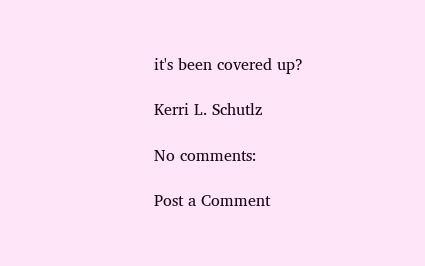it's been covered up?

Kerri L. Schutlz

No comments:

Post a Comment